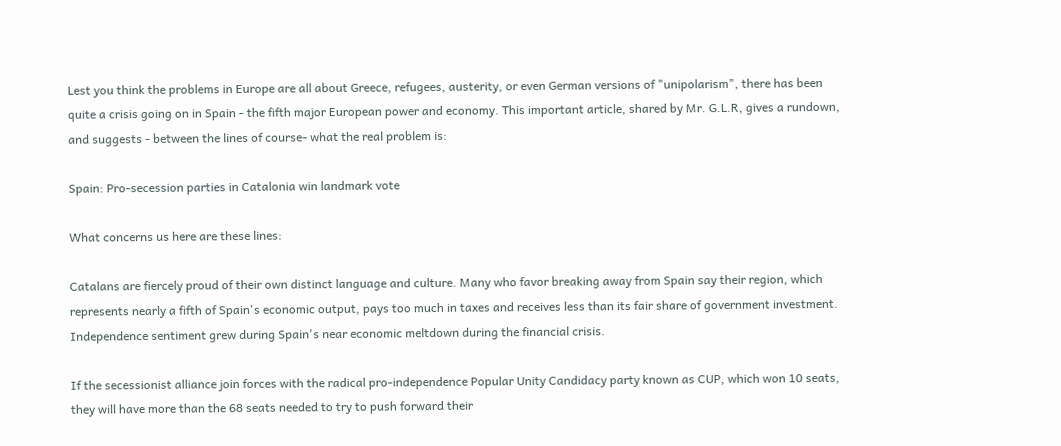Lest you think the problems in Europe are all about Greece, refugees, austerity, or even German versions of "unipolarism", there has been quite a crisis going on in Spain - the fifth major European power and economy. This important article, shared by Mr. G.L.R, gives a rundown, and suggests - between the lines of course- what the real problem is:

Spain: Pro-secession parties in Catalonia win landmark vote

What concerns us here are these lines:

Catalans are fiercely proud of their own distinct language and culture. Many who favor breaking away from Spain say their region, which represents nearly a fifth of Spain's economic output, pays too much in taxes and receives less than its fair share of government investment. Independence sentiment grew during Spain's near economic meltdown during the financial crisis.

If the secessionist alliance join forces with the radical pro-independence Popular Unity Candidacy party known as CUP, which won 10 seats, they will have more than the 68 seats needed to try to push forward their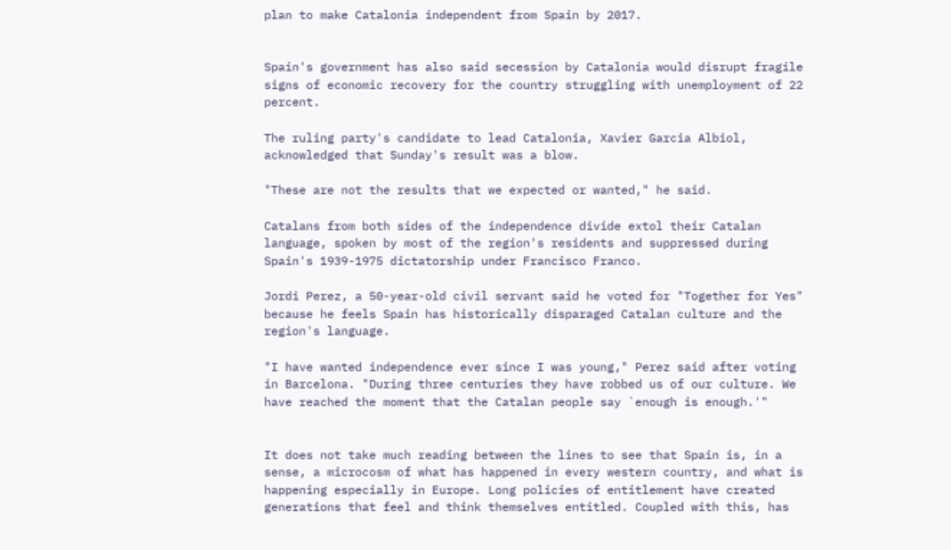plan to make Catalonia independent from Spain by 2017.


Spain's government has also said secession by Catalonia would disrupt fragile signs of economic recovery for the country struggling with unemployment of 22 percent.

The ruling party's candidate to lead Catalonia, Xavier Garcia Albiol, acknowledged that Sunday's result was a blow.

"These are not the results that we expected or wanted," he said.

Catalans from both sides of the independence divide extol their Catalan language, spoken by most of the region's residents and suppressed during Spain's 1939-1975 dictatorship under Francisco Franco.

Jordi Perez, a 50-year-old civil servant said he voted for "Together for Yes" because he feels Spain has historically disparaged Catalan culture and the region's language.

"I have wanted independence ever since I was young," Perez said after voting in Barcelona. "During three centuries they have robbed us of our culture. We have reached the moment that the Catalan people say `enough is enough.'"


It does not take much reading between the lines to see that Spain is, in a sense, a microcosm of what has happened in every western country, and what is happening especially in Europe. Long policies of entitlement have created generations that feel and think themselves entitled. Coupled with this, has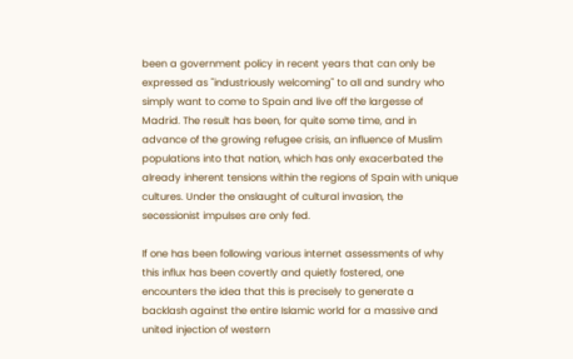been a government policy in recent years that can only be expressed as "industriously welcoming" to all and sundry who simply want to come to Spain and live off the largesse of Madrid. The result has been, for quite some time, and in advance of the growing refugee crisis, an influence of Muslim populations into that nation, which has only exacerbated the already inherent tensions within the regions of Spain with unique cultures. Under the onslaught of cultural invasion, the secessionist impulses are only fed.

If one has been following various internet assessments of why this influx has been covertly and quietly fostered, one encounters the idea that this is precisely to generate a backlash against the entire Islamic world for a massive and united injection of western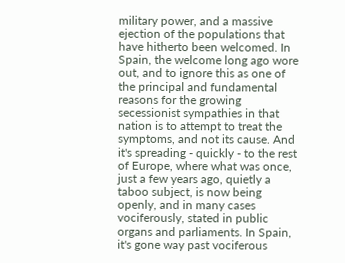military power, and a massive ejection of the populations that have hitherto been welcomed. In Spain, the welcome long ago wore out, and to ignore this as one of the principal and fundamental reasons for the growing secessionist sympathies in that nation is to attempt to treat the symptoms, and not its cause. And it's spreading - quickly - to the rest of Europe, where what was once, just a few years ago, quietly a taboo subject, is now being openly, and in many cases vociferously, stated in public organs and parliaments. In Spain, it's gone way past vociferous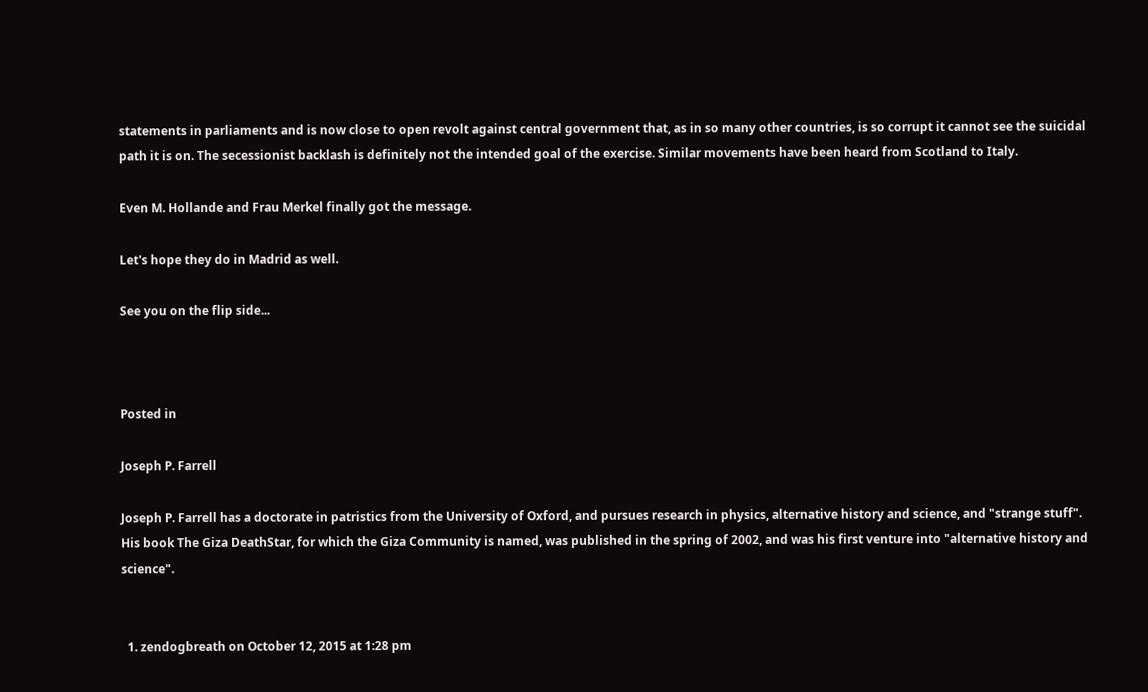statements in parliaments and is now close to open revolt against central government that, as in so many other countries, is so corrupt it cannot see the suicidal path it is on. The secessionist backlash is definitely not the intended goal of the exercise. Similar movements have been heard from Scotland to Italy.

Even M. Hollande and Frau Merkel finally got the message.

Let's hope they do in Madrid as well.

See you on the flip side...



Posted in

Joseph P. Farrell

Joseph P. Farrell has a doctorate in patristics from the University of Oxford, and pursues research in physics, alternative history and science, and "strange stuff". His book The Giza DeathStar, for which the Giza Community is named, was published in the spring of 2002, and was his first venture into "alternative history and science".


  1. zendogbreath on October 12, 2015 at 1:28 pm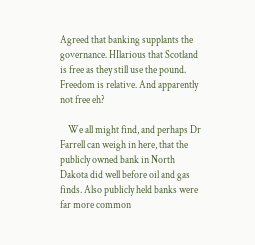Agreed that banking supplants the governance. HIlarious that Scotland is free as they still use the pound. Freedom is relative. And apparently not free eh?

    We all might find, and perhaps Dr Farrell can weigh in here, that the publicly owned bank in North Dakota did well before oil and gas finds. Also publicly held banks were far more common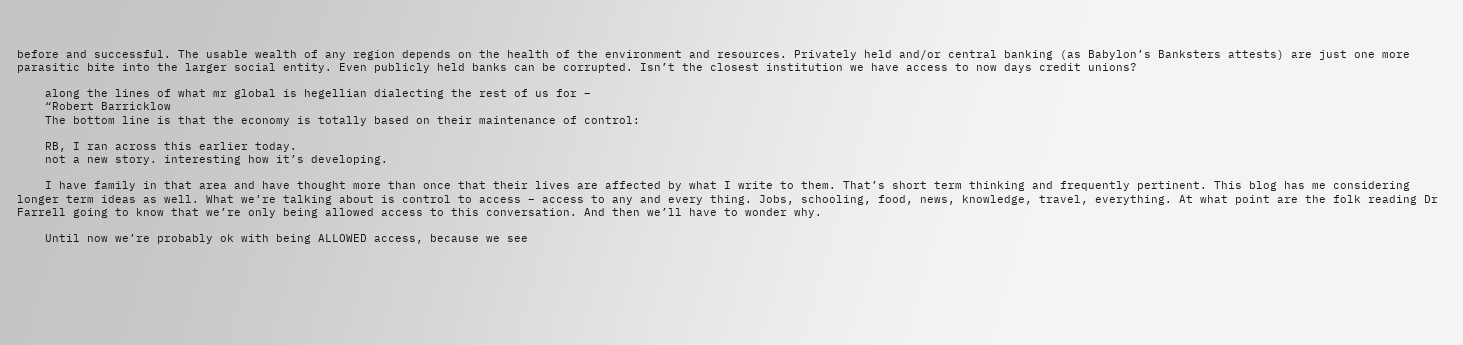before and successful. The usable wealth of any region depends on the health of the environment and resources. Privately held and/or central banking (as Babylon’s Banksters attests) are just one more parasitic bite into the larger social entity. Even publicly held banks can be corrupted. Isn’t the closest institution we have access to now days credit unions?

    along the lines of what mr global is hegellian dialecting the rest of us for –
    “Robert Barricklow
    The bottom line is that the economy is totally based on their maintenance of control:

    RB, I ran across this earlier today.
    not a new story. interesting how it’s developing.

    I have family in that area and have thought more than once that their lives are affected by what I write to them. That’s short term thinking and frequently pertinent. This blog has me considering longer term ideas as well. What we’re talking about is control to access – access to any and every thing. Jobs, schooling, food, news, knowledge, travel, everything. At what point are the folk reading Dr Farrell going to know that we’re only being allowed access to this conversation. And then we’ll have to wonder why.

    Until now we’re probably ok with being ALLOWED access, because we see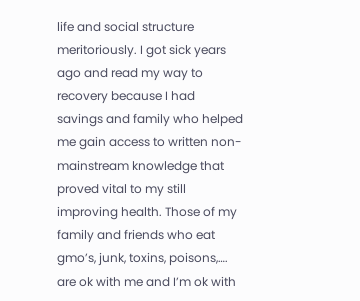life and social structure meritoriously. I got sick years ago and read my way to recovery because I had savings and family who helped me gain access to written non-mainstream knowledge that proved vital to my still improving health. Those of my family and friends who eat gmo’s, junk, toxins, poisons,…. are ok with me and I’m ok with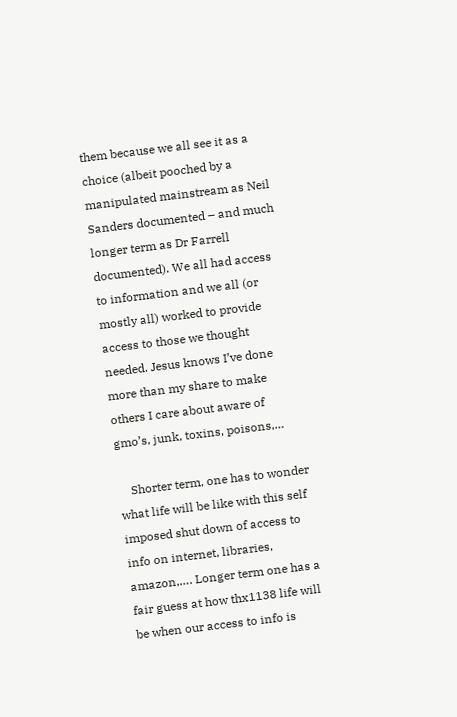them because we all see it as a choice (albeit pooched by a manipulated mainstream as Neil Sanders documented – and much longer term as Dr Farrell documented). We all had access to information and we all (or mostly all) worked to provide access to those we thought needed. Jesus knows I’ve done more than my share to make others I care about aware of gmo’s, junk, toxins, poisons,…

    Shorter term, one has to wonder what life will be like with this self imposed shut down of access to info on internet, libraries, amazon,…. Longer term one has a fair guess at how thx1138 life will be when our access to info is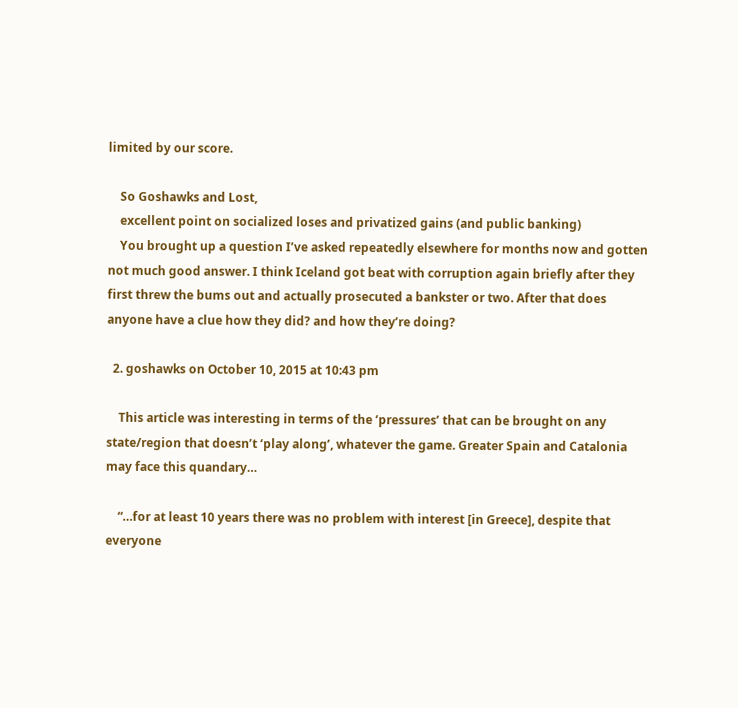limited by our score.

    So Goshawks and Lost,
    excellent point on socialized loses and privatized gains (and public banking)
    You brought up a question I’ve asked repeatedly elsewhere for months now and gotten not much good answer. I think Iceland got beat with corruption again briefly after they first threw the bums out and actually prosecuted a bankster or two. After that does anyone have a clue how they did? and how they’re doing?

  2. goshawks on October 10, 2015 at 10:43 pm

    This article was interesting in terms of the ‘pressures’ that can be brought on any state/region that doesn’t ‘play along’, whatever the game. Greater Spain and Catalonia may face this quandary…

    “…for at least 10 years there was no problem with interest [in Greece], despite that everyone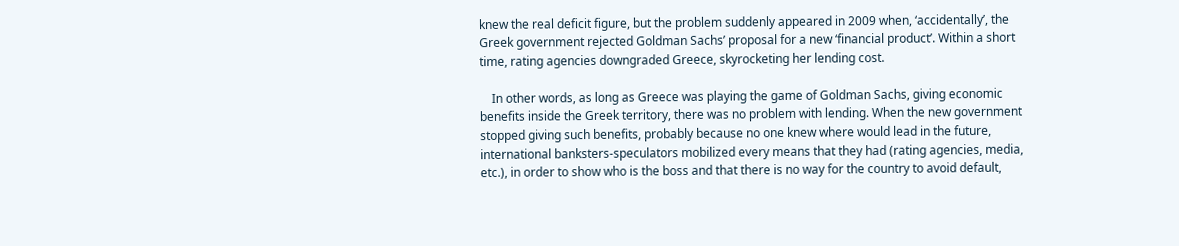knew the real deficit figure, but the problem suddenly appeared in 2009 when, ‘accidentally’, the Greek government rejected Goldman Sachs’ proposal for a new ‘financial product’. Within a short time, rating agencies downgraded Greece, skyrocketing her lending cost.

    In other words, as long as Greece was playing the game of Goldman Sachs, giving economic benefits inside the Greek territory, there was no problem with lending. When the new government stopped giving such benefits, probably because no one knew where would lead in the future, international banksters-speculators mobilized every means that they had (rating agencies, media, etc.), in order to show who is the boss and that there is no way for the country to avoid default,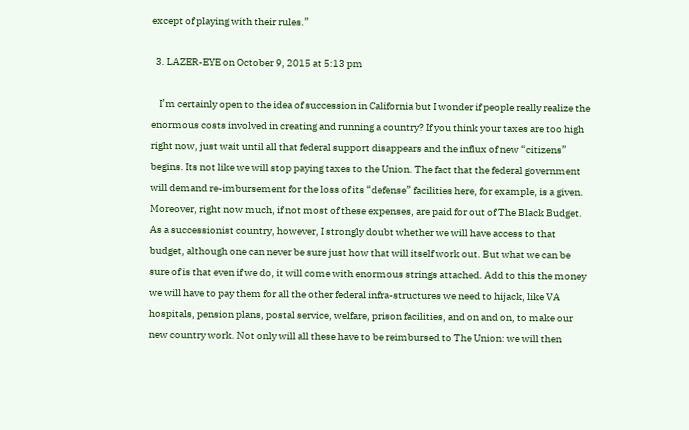except of playing with their rules.”

  3. LAZER-EYE on October 9, 2015 at 5:13 pm

    I’m certainly open to the idea of succession in California but I wonder if people really realize the enormous costs involved in creating and running a country? If you think your taxes are too high right now, just wait until all that federal support disappears and the influx of new “citizens” begins. Its not like we will stop paying taxes to the Union. The fact that the federal government will demand re-imbursement for the loss of its “defense” facilities here, for example, is a given. Moreover, right now much, if not most of these expenses, are paid for out of The Black Budget. As a successionist country, however, I strongly doubt whether we will have access to that budget, although one can never be sure just how that will itself work out. But what we can be sure of is that even if we do, it will come with enormous strings attached. Add to this the money we will have to pay them for all the other federal infra-structures we need to hijack, like VA hospitals, pension plans, postal service, welfare, prison facilities, and on and on, to make our new country work. Not only will all these have to be reimbursed to The Union: we will then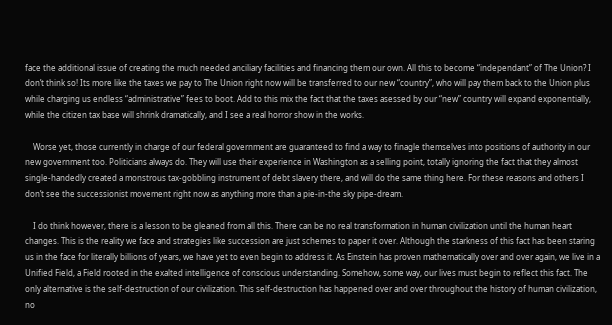face the additional issue of creating the much needed anciliary facilities and financing them our own. All this to become “independant” of The Union? I don’t think so! Its more like the taxes we pay to The Union right now will be transferred to our new “country”, who will pay them back to the Union plus while charging us endless “administrative” fees to boot. Add to this mix the fact that the taxes asessed by our “new” country will expand exponentially, while the citizen tax base will shrink dramatically, and I see a real horror show in the works.

    Worse yet, those currently in charge of our federal government are guaranteed to find a way to finagle themselves into positions of authority in our new government too. Politicians always do. They will use their experience in Washington as a selling point, totally ignoring the fact that they almost single-handedly created a monstrous tax-gobbling instrument of debt slavery there, and will do the same thing here. For these reasons and others I don’t see the successionist movement right now as anything more than a pie-in-the sky pipe-dream.

    I do think however, there is a lesson to be gleaned from all this. There can be no real transformation in human civilization until the human heart changes. This is the reality we face and strategies like succession are just schemes to paper it over. Although the starkness of this fact has been staring us in the face for literally billions of years, we have yet to even begin to address it. As Einstein has proven mathematically over and over again, we live in a Unified Field, a Field rooted in the exalted intelligence of conscious understanding. Somehow, some way, our lives must begin to reflect this fact. The only alternative is the self-destruction of our civilization. This self-destruction has happened over and over throughout the history of human civilization, no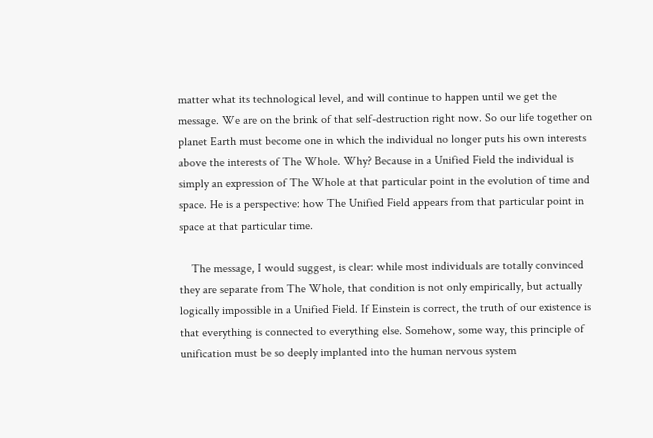matter what its technological level, and will continue to happen until we get the message. We are on the brink of that self-destruction right now. So our life together on planet Earth must become one in which the individual no longer puts his own interests above the interests of The Whole. Why? Because in a Unified Field the individual is simply an expression of The Whole at that particular point in the evolution of time and space. He is a perspective: how The Unified Field appears from that particular point in space at that particular time.

    The message, I would suggest, is clear: while most individuals are totally convinced they are separate from The Whole, that condition is not only empirically, but actually logically impossible in a Unified Field. If Einstein is correct, the truth of our existence is that everything is connected to everything else. Somehow, some way, this principle of unification must be so deeply implanted into the human nervous system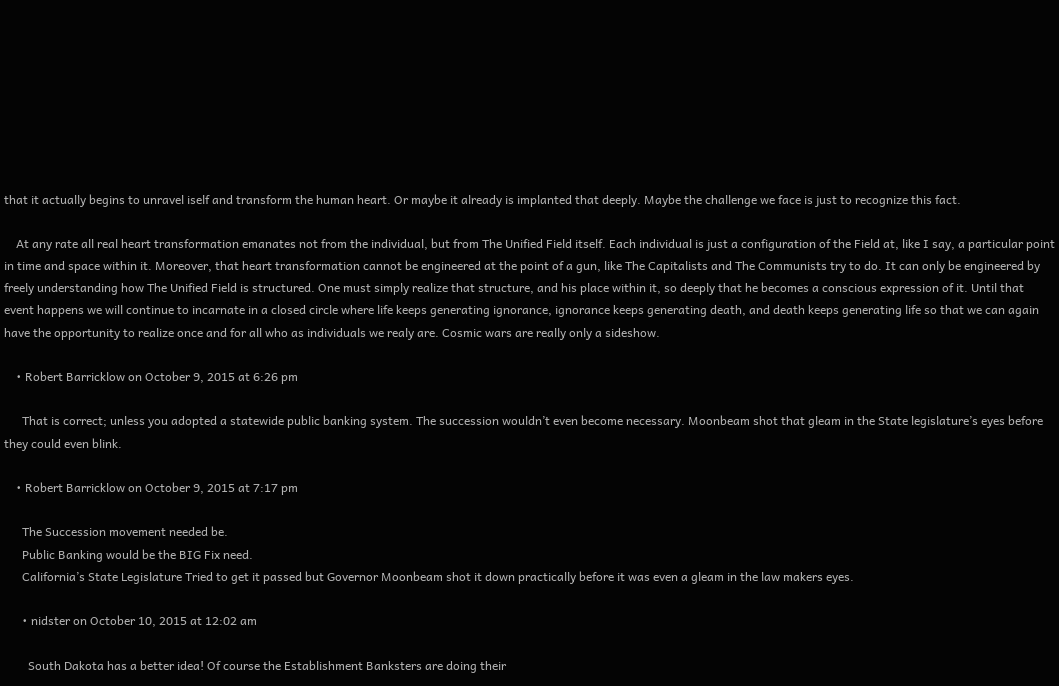that it actually begins to unravel iself and transform the human heart. Or maybe it already is implanted that deeply. Maybe the challenge we face is just to recognize this fact.

    At any rate all real heart transformation emanates not from the individual, but from The Unified Field itself. Each individual is just a configuration of the Field at, like I say, a particular point in time and space within it. Moreover, that heart transformation cannot be engineered at the point of a gun, like The Capitalists and The Communists try to do. It can only be engineered by freely understanding how The Unified Field is structured. One must simply realize that structure, and his place within it, so deeply that he becomes a conscious expression of it. Until that event happens we will continue to incarnate in a closed circle where life keeps generating ignorance, ignorance keeps generating death, and death keeps generating life so that we can again have the opportunity to realize once and for all who as individuals we realy are. Cosmic wars are really only a sideshow.

    • Robert Barricklow on October 9, 2015 at 6:26 pm

      That is correct; unless you adopted a statewide public banking system. The succession wouldn’t even become necessary. Moonbeam shot that gleam in the State legislature’s eyes before they could even blink.

    • Robert Barricklow on October 9, 2015 at 7:17 pm

      The Succession movement needed be.
      Public Banking would be the BIG Fix need.
      California’s State Legislature Tried to get it passed but Governor Moonbeam shot it down practically before it was even a gleam in the law makers eyes.

      • nidster on October 10, 2015 at 12:02 am

        South Dakota has a better idea! Of course the Establishment Banksters are doing their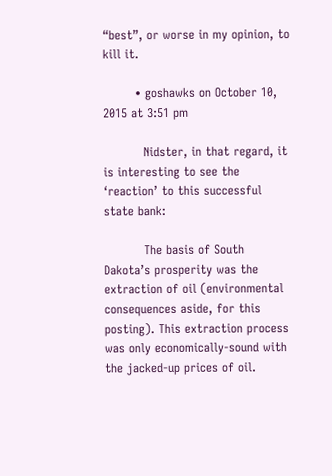“best”, or worse in my opinion, to kill it.

        • goshawks on October 10, 2015 at 3:51 pm

          Nidster, in that regard, it is interesting to see the ‘reaction’ to this successful state bank:

          The basis of South Dakota’s prosperity was the extraction of oil (environmental consequences aside, for this posting). This extraction process was only economically-sound with the jacked-up prices of oil.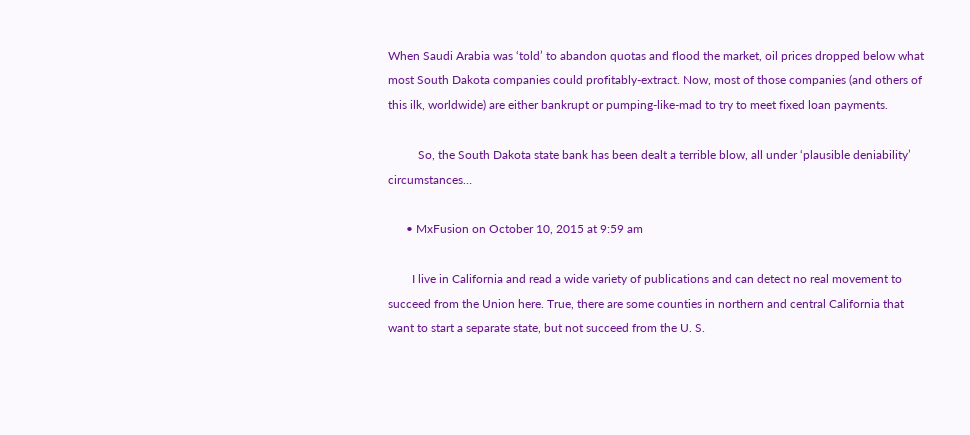When Saudi Arabia was ‘told’ to abandon quotas and flood the market, oil prices dropped below what most South Dakota companies could profitably-extract. Now, most of those companies (and others of this ilk, worldwide) are either bankrupt or pumping-like-mad to try to meet fixed loan payments.

          So, the South Dakota state bank has been dealt a terrible blow, all under ‘plausible deniability’ circumstances…

      • MxFusion on October 10, 2015 at 9:59 am

        I live in California and read a wide variety of publications and can detect no real movement to succeed from the Union here. True, there are some counties in northern and central California that want to start a separate state, but not succeed from the U. S.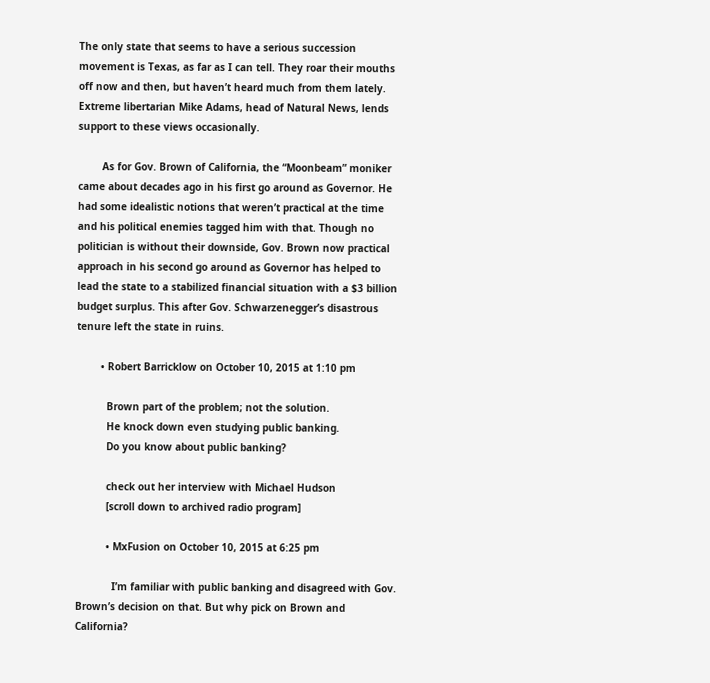The only state that seems to have a serious succession movement is Texas, as far as I can tell. They roar their mouths off now and then, but haven’t heard much from them lately. Extreme libertarian Mike Adams, head of Natural News, lends support to these views occasionally.

        As for Gov. Brown of California, the “Moonbeam” moniker came about decades ago in his first go around as Governor. He had some idealistic notions that weren’t practical at the time and his political enemies tagged him with that. Though no politician is without their downside, Gov. Brown now practical approach in his second go around as Governor has helped to lead the state to a stabilized financial situation with a $3 billion budget surplus. This after Gov. Schwarzenegger’s disastrous tenure left the state in ruins.

        • Robert Barricklow on October 10, 2015 at 1:10 pm

          Brown part of the problem; not the solution.
          He knock down even studying public banking.
          Do you know about public banking?

          check out her interview with Michael Hudson
          [scroll down to archived radio program]

          • MxFusion on October 10, 2015 at 6:25 pm

            I’m familiar with public banking and disagreed with Gov. Brown’s decision on that. But why pick on Brown and California?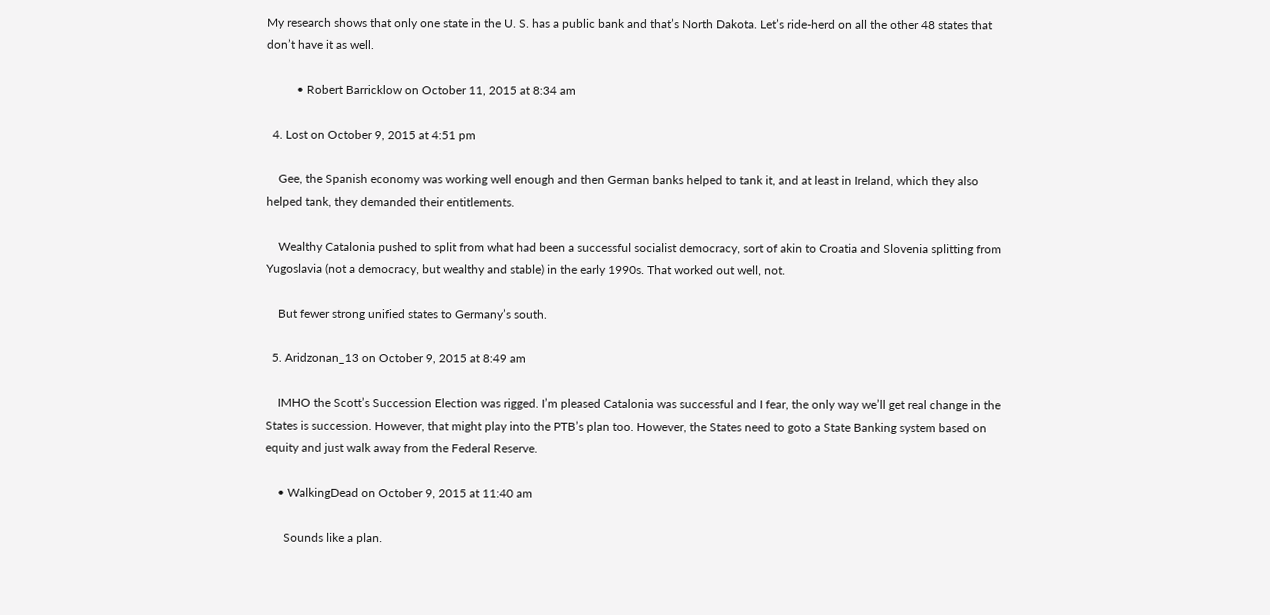My research shows that only one state in the U. S. has a public bank and that’s North Dakota. Let’s ride-herd on all the other 48 states that don’t have it as well.

          • Robert Barricklow on October 11, 2015 at 8:34 am

  4. Lost on October 9, 2015 at 4:51 pm

    Gee, the Spanish economy was working well enough and then German banks helped to tank it, and at least in Ireland, which they also helped tank, they demanded their entitlements.

    Wealthy Catalonia pushed to split from what had been a successful socialist democracy, sort of akin to Croatia and Slovenia splitting from Yugoslavia (not a democracy, but wealthy and stable) in the early 1990s. That worked out well, not.

    But fewer strong unified states to Germany’s south.

  5. Aridzonan_13 on October 9, 2015 at 8:49 am

    IMHO the Scott’s Succession Election was rigged. I’m pleased Catalonia was successful and I fear, the only way we’ll get real change in the States is succession. However, that might play into the PTB’s plan too. However, the States need to goto a State Banking system based on equity and just walk away from the Federal Reserve.

    • WalkingDead on October 9, 2015 at 11:40 am

      Sounds like a plan.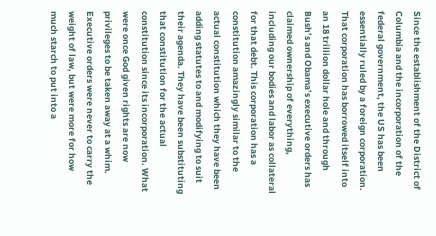Since the establishment of the District of Columbia and the incorporation of the federal government, the US has been essentially ruled by a foreign corporation. That corporation has borrowed itself into an 18 trillion dollar hole and through Bush’s and Obama’s executive orders has claimed ownership of everything, including our bodies and labor as collateral for that debt. This corporation has a constitution amazingly similar to the actual constitution which they have been adding statutes to and modifying to suit their agenda. They have been substituting that constitution for the actual constitution since its incorporation. What were once God given rights are now privileges to be taken away at a whim. Executive orders were never to carry the weight of law, but were more for how much starch to put into a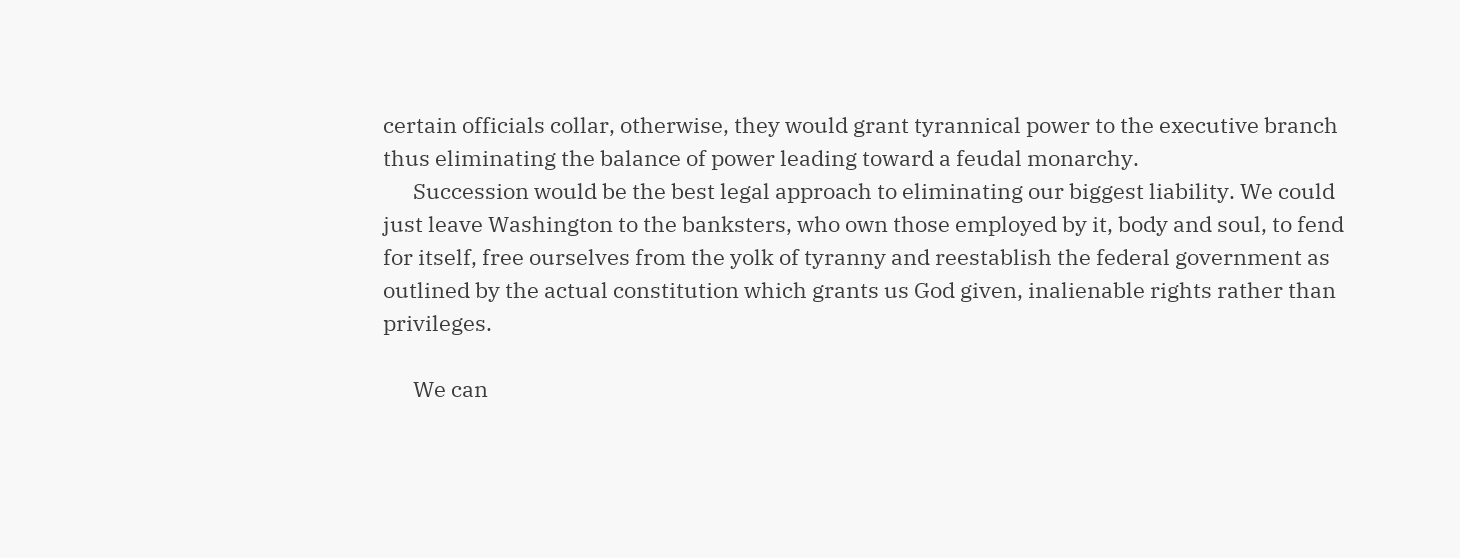certain officials collar, otherwise, they would grant tyrannical power to the executive branch thus eliminating the balance of power leading toward a feudal monarchy.
      Succession would be the best legal approach to eliminating our biggest liability. We could just leave Washington to the banksters, who own those employed by it, body and soul, to fend for itself, free ourselves from the yolk of tyranny and reestablish the federal government as outlined by the actual constitution which grants us God given, inalienable rights rather than privileges.

      We can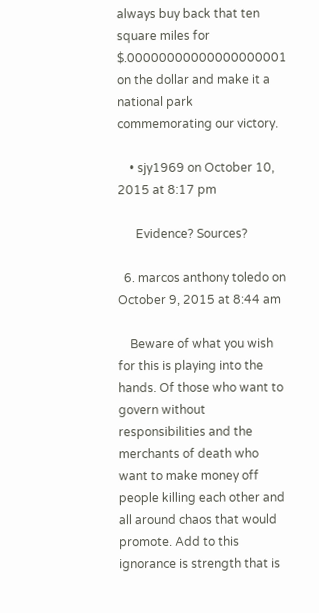always buy back that ten square miles for $.00000000000000000001 on the dollar and make it a national park commemorating our victory.

    • sjy1969 on October 10, 2015 at 8:17 pm

      Evidence? Sources?

  6. marcos anthony toledo on October 9, 2015 at 8:44 am

    Beware of what you wish for this is playing into the hands. Of those who want to govern without responsibilities and the merchants of death who want to make money off people killing each other and all around chaos that would promote. Add to this ignorance is strength that is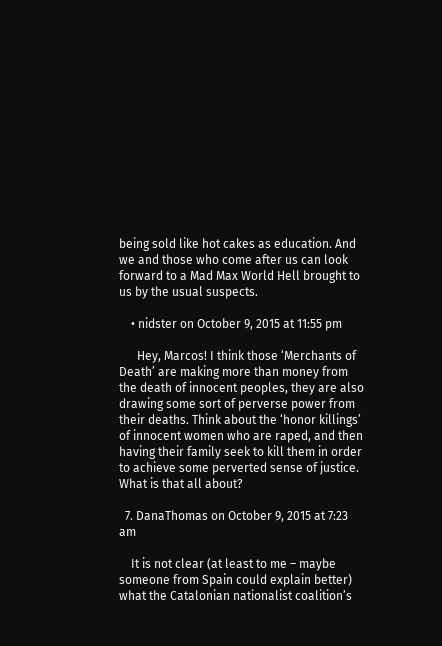being sold like hot cakes as education. And we and those who come after us can look forward to a Mad Max World Hell brought to us by the usual suspects.

    • nidster on October 9, 2015 at 11:55 pm

      Hey, Marcos! I think those ‘Merchants of Death’ are making more than money from the death of innocent peoples, they are also drawing some sort of perverse power from their deaths. Think about the ‘honor killings’ of innocent women who are raped, and then having their family seek to kill them in order to achieve some perverted sense of justice. What is that all about?

  7. DanaThomas on October 9, 2015 at 7:23 am

    It is not clear (at least to me – maybe someone from Spain could explain better) what the Catalonian nationalist coalition’s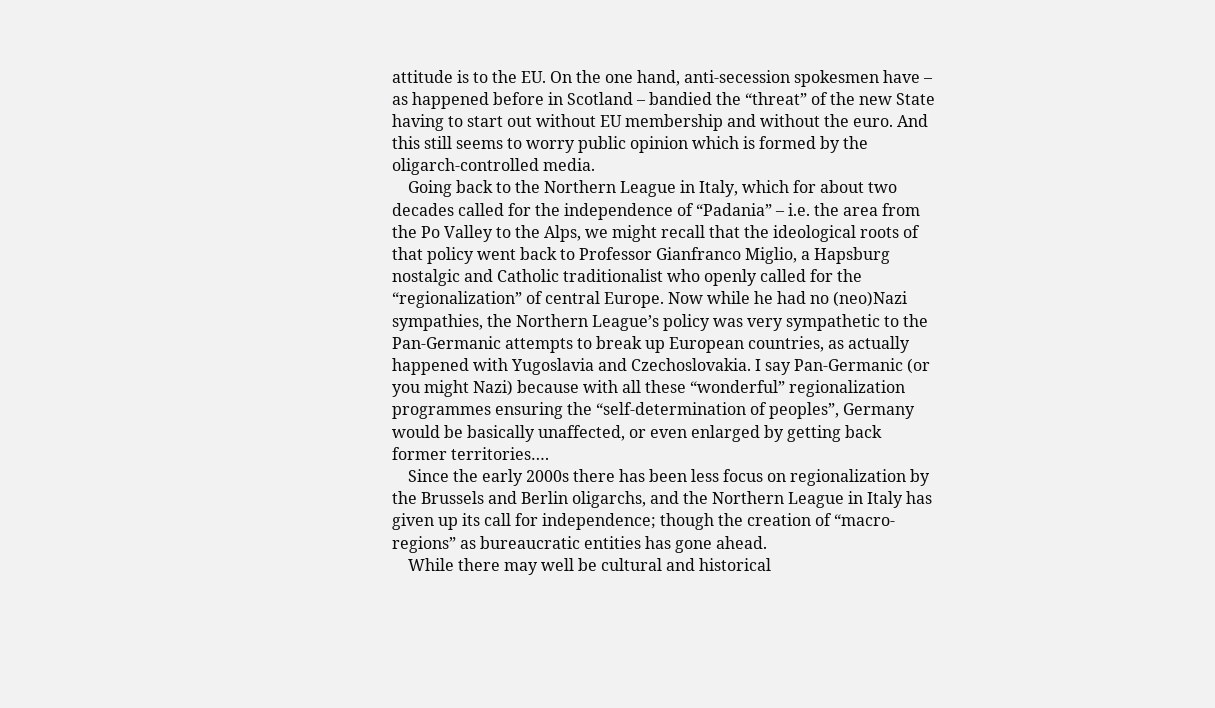attitude is to the EU. On the one hand, anti-secession spokesmen have – as happened before in Scotland – bandied the “threat” of the new State having to start out without EU membership and without the euro. And this still seems to worry public opinion which is formed by the oligarch-controlled media.
    Going back to the Northern League in Italy, which for about two decades called for the independence of “Padania” – i.e. the area from the Po Valley to the Alps, we might recall that the ideological roots of that policy went back to Professor Gianfranco Miglio, a Hapsburg nostalgic and Catholic traditionalist who openly called for the “regionalization” of central Europe. Now while he had no (neo)Nazi sympathies, the Northern League’s policy was very sympathetic to the Pan-Germanic attempts to break up European countries, as actually happened with Yugoslavia and Czechoslovakia. I say Pan-Germanic (or you might Nazi) because with all these “wonderful” regionalization programmes ensuring the “self-determination of peoples”, Germany would be basically unaffected, or even enlarged by getting back former territories….
    Since the early 2000s there has been less focus on regionalization by the Brussels and Berlin oligarchs, and the Northern League in Italy has given up its call for independence; though the creation of “macro-regions” as bureaucratic entities has gone ahead.
    While there may well be cultural and historical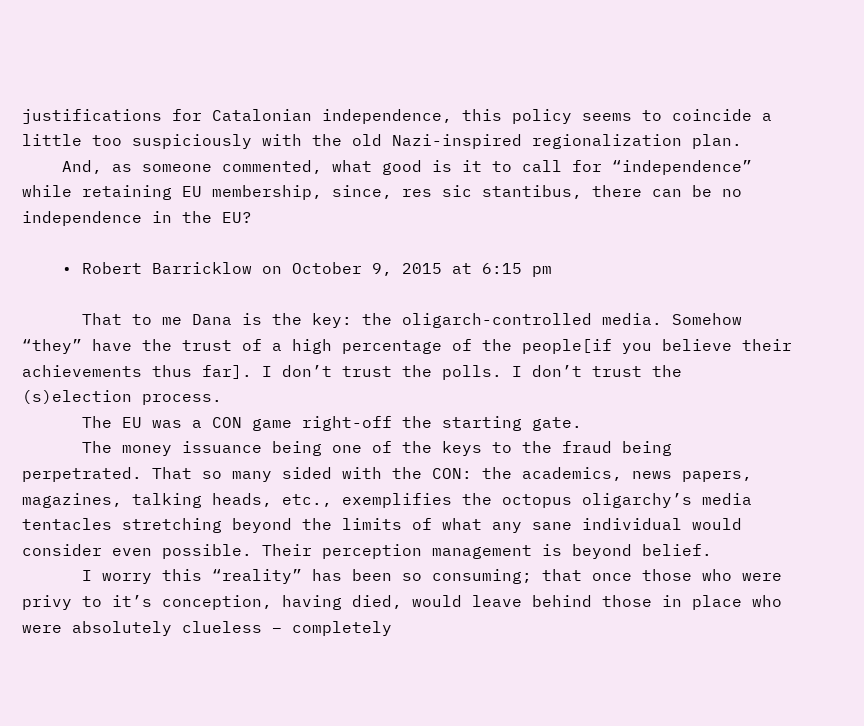justifications for Catalonian independence, this policy seems to coincide a little too suspiciously with the old Nazi-inspired regionalization plan.
    And, as someone commented, what good is it to call for “independence” while retaining EU membership, since, res sic stantibus, there can be no independence in the EU?

    • Robert Barricklow on October 9, 2015 at 6:15 pm

      That to me Dana is the key: the oligarch-controlled media. Somehow “they” have the trust of a high percentage of the people[if you believe their achievements thus far]. I don’t trust the polls. I don’t trust the (s)election process.
      The EU was a CON game right-off the starting gate.
      The money issuance being one of the keys to the fraud being perpetrated. That so many sided with the CON: the academics, news papers, magazines, talking heads, etc., exemplifies the octopus oligarchy’s media tentacles stretching beyond the limits of what any sane individual would consider even possible. Their perception management is beyond belief.
      I worry this “reality” has been so consuming; that once those who were privy to it’s conception, having died, would leave behind those in place who were absolutely clueless – completely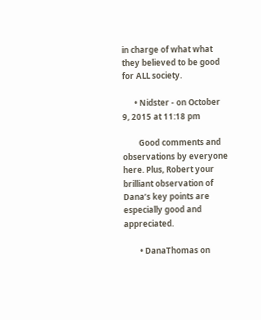in charge of what what they believed to be good for ALL society.

      • Nidster - on October 9, 2015 at 11:18 pm

        Good comments and observations by everyone here. Plus, Robert your brilliant observation of Dana’s key points are especially good and appreciated.

        • DanaThomas on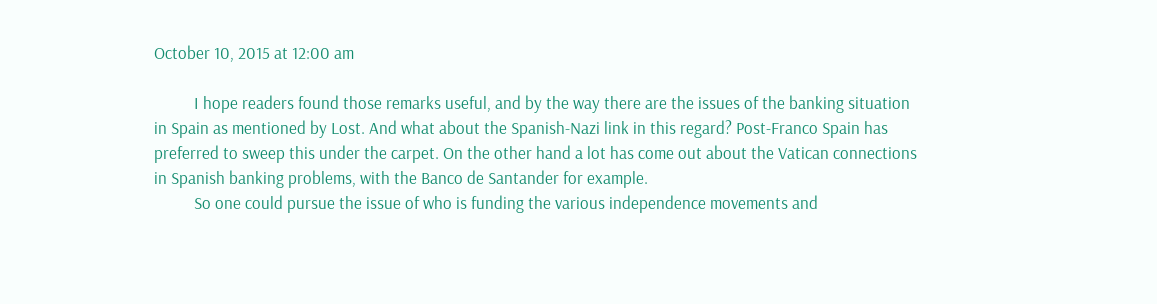October 10, 2015 at 12:00 am

          I hope readers found those remarks useful, and by the way there are the issues of the banking situation in Spain as mentioned by Lost. And what about the Spanish-Nazi link in this regard? Post-Franco Spain has preferred to sweep this under the carpet. On the other hand a lot has come out about the Vatican connections in Spanish banking problems, with the Banco de Santander for example.
          So one could pursue the issue of who is funding the various independence movements and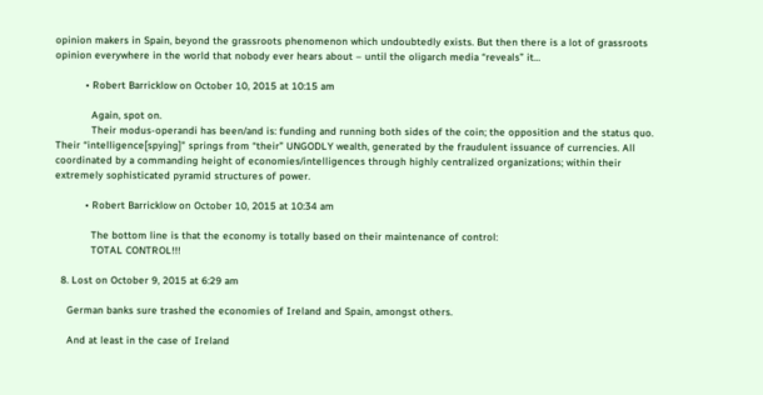opinion makers in Spain, beyond the grassroots phenomenon which undoubtedly exists. But then there is a lot of grassroots opinion everywhere in the world that nobody ever hears about – until the oligarch media “reveals” it…

          • Robert Barricklow on October 10, 2015 at 10:15 am

            Again, spot on.
            Their modus-operandi has been/and is: funding and running both sides of the coin; the opposition and the status quo. Their “intelligence[spying]” springs from “their” UNGODLY wealth, generated by the fraudulent issuance of currencies. All coordinated by a commanding height of economies/intelligences through highly centralized organizations; within their extremely sophisticated pyramid structures of power.

          • Robert Barricklow on October 10, 2015 at 10:34 am

            The bottom line is that the economy is totally based on their maintenance of control:
            TOTAL CONTROL!!!

  8. Lost on October 9, 2015 at 6:29 am

    German banks sure trashed the economies of Ireland and Spain, amongst others.

    And at least in the case of Ireland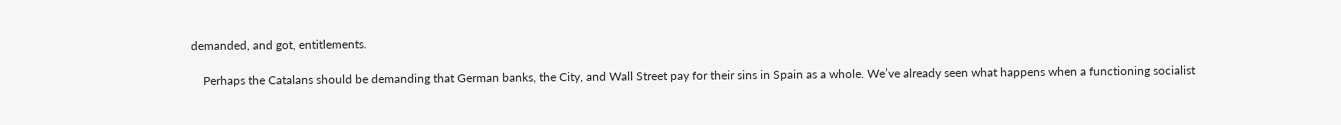demanded, and got, entitlements.

    Perhaps the Catalans should be demanding that German banks, the City, and Wall Street pay for their sins in Spain as a whole. We’ve already seen what happens when a functioning socialist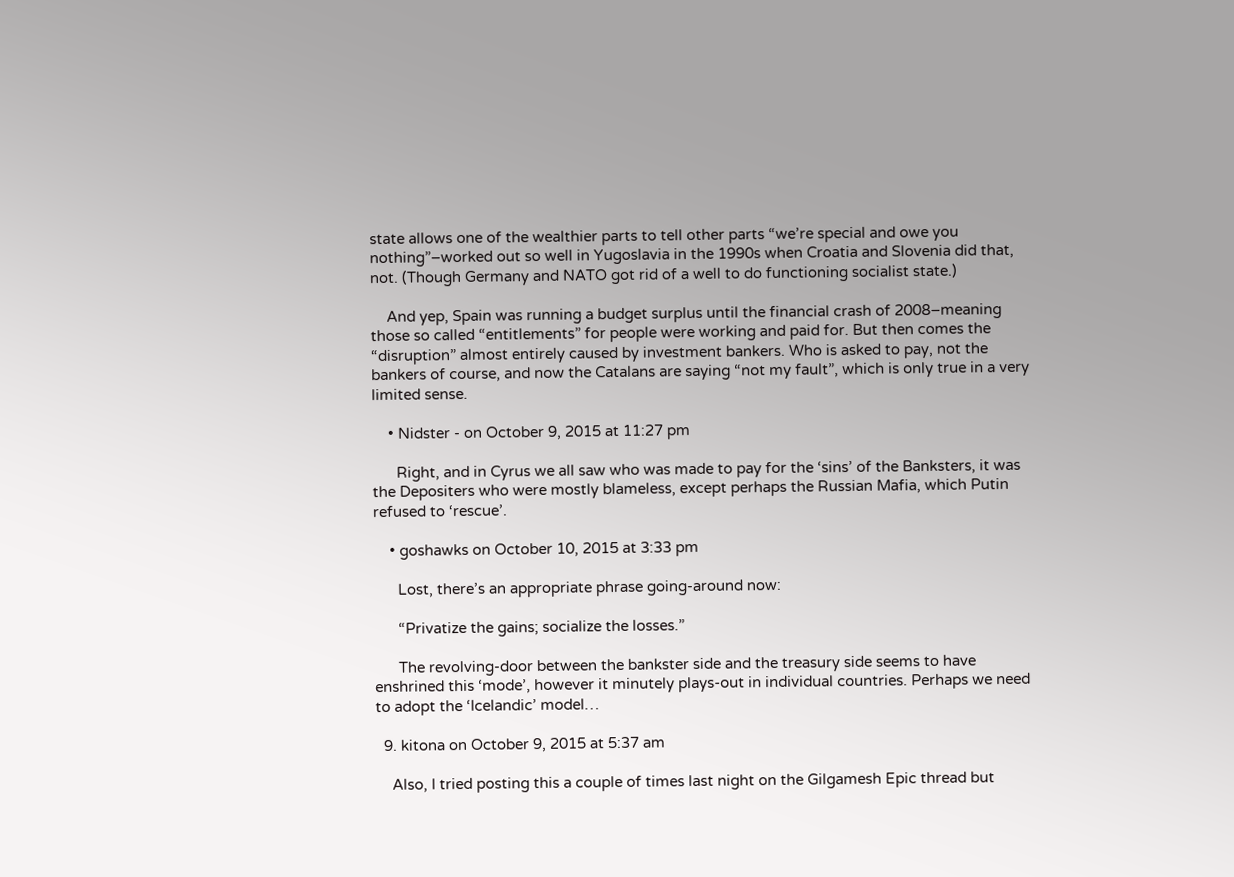state allows one of the wealthier parts to tell other parts “we’re special and owe you nothing”–worked out so well in Yugoslavia in the 1990s when Croatia and Slovenia did that, not. (Though Germany and NATO got rid of a well to do functioning socialist state.)

    And yep, Spain was running a budget surplus until the financial crash of 2008–meaning those so called “entitlements” for people were working and paid for. But then comes the “disruption” almost entirely caused by investment bankers. Who is asked to pay, not the bankers of course, and now the Catalans are saying “not my fault”, which is only true in a very limited sense.

    • Nidster - on October 9, 2015 at 11:27 pm

      Right, and in Cyrus we all saw who was made to pay for the ‘sins’ of the Banksters, it was the Depositers who were mostly blameless, except perhaps the Russian Mafia, which Putin refused to ‘rescue’.

    • goshawks on October 10, 2015 at 3:33 pm

      Lost, there’s an appropriate phrase going-around now:

      “Privatize the gains; socialize the losses.”

      The revolving-door between the bankster side and the treasury side seems to have enshrined this ‘mode’, however it minutely plays-out in individual countries. Perhaps we need to adopt the ‘Icelandic’ model…

  9. kitona on October 9, 2015 at 5:37 am

    Also, I tried posting this a couple of times last night on the Gilgamesh Epic thread but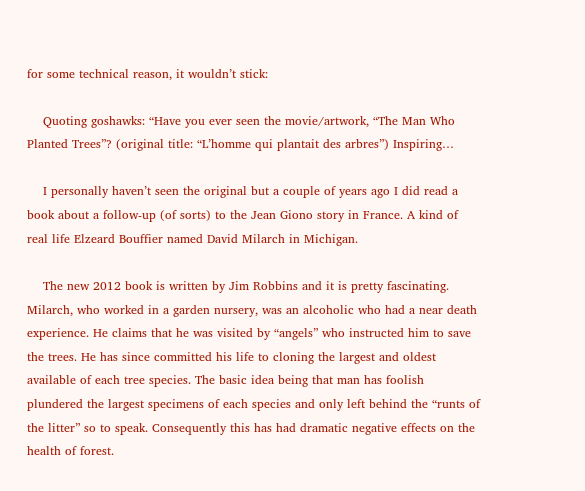for some technical reason, it wouldn’t stick:

    Quoting goshawks: “Have you ever seen the movie/artwork, “The Man Who Planted Trees”? (original title: “L’homme qui plantait des arbres”) Inspiring…

    I personally haven’t seen the original but a couple of years ago I did read a book about a follow-up (of sorts) to the Jean Giono story in France. A kind of real life Elzeard Bouffier named David Milarch in Michigan.

    The new 2012 book is written by Jim Robbins and it is pretty fascinating. Milarch, who worked in a garden nursery, was an alcoholic who had a near death experience. He claims that he was visited by “angels” who instructed him to save the trees. He has since committed his life to cloning the largest and oldest available of each tree species. The basic idea being that man has foolish plundered the largest specimens of each species and only left behind the “runts of the litter” so to speak. Consequently this has had dramatic negative effects on the health of forest.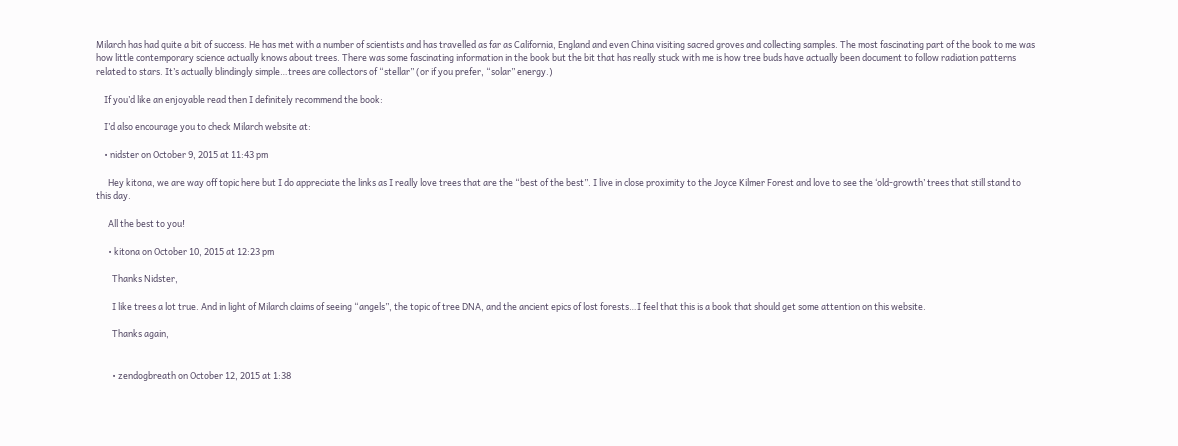Milarch has had quite a bit of success. He has met with a number of scientists and has travelled as far as California, England and even China visiting sacred groves and collecting samples. The most fascinating part of the book to me was how little contemporary science actually knows about trees. There was some fascinating information in the book but the bit that has really stuck with me is how tree buds have actually been document to follow radiation patterns related to stars. It’s actually blindingly simple…trees are collectors of “stellar” (or if you prefer, “solar” energy.)

    If you’d like an enjoyable read then I definitely recommend the book:

    I’d also encourage you to check Milarch website at:

    • nidster on October 9, 2015 at 11:43 pm

      Hey kitona, we are way off topic here but I do appreciate the links as I really love trees that are the “best of the best”. I live in close proximity to the Joyce Kilmer Forest and love to see the ‘old-growth’ trees that still stand to this day.

      All the best to you!

      • kitona on October 10, 2015 at 12:23 pm

        Thanks Nidster,

        I like trees a lot true. And in light of Milarch claims of seeing “angels”, the topic of tree DNA, and the ancient epics of lost forests…I feel that this is a book that should get some attention on this website.

        Thanks again,


        • zendogbreath on October 12, 2015 at 1:38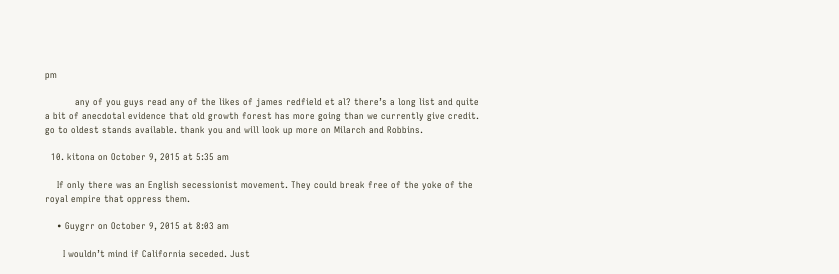pm

          any of you guys read any of the likes of james redfield et al? there’s a long list and quite a bit of anecdotal evidence that old growth forest has more going than we currently give credit. go to oldest stands available. thank you and will look up more on Milarch and Robbins.

  10. kitona on October 9, 2015 at 5:35 am

    If only there was an English secessionist movement. They could break free of the yoke of the royal empire that oppress them.

    • Guygrr on October 9, 2015 at 8:03 am

      I wouldn’t mind if California seceded. Just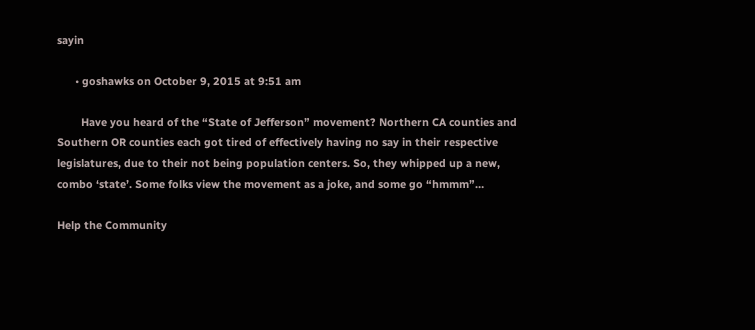sayin

      • goshawks on October 9, 2015 at 9:51 am

        Have you heard of the “State of Jefferson” movement? Northern CA counties and Southern OR counties each got tired of effectively having no say in their respective legislatures, due to their not being population centers. So, they whipped up a new, combo ‘state’. Some folks view the movement as a joke, and some go “hmmm”…

Help the Community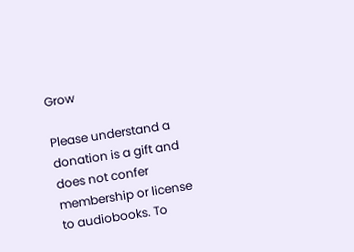Grow

Please understand a donation is a gift and does not confer membership or license to audiobooks. To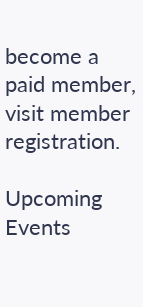become a paid member, visit member registration.

Upcoming Events